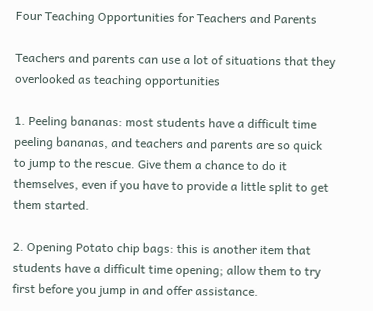Four Teaching Opportunities for Teachers and Parents

Teachers and parents can use a lot of situations that they overlooked as teaching opportunities

1. Peeling bananas: most students have a difficult time peeling bananas, and teachers and parents are so quick to jump to the rescue. Give them a chance to do it themselves, even if you have to provide a little split to get them started.

2. Opening Potato chip bags: this is another item that students have a difficult time opening; allow them to try first before you jump in and offer assistance.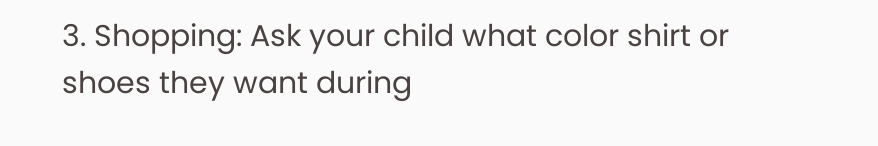3. Shopping: Ask your child what color shirt or shoes they want during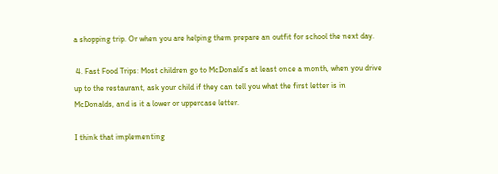a shopping trip. Or when you are helping them prepare an outfit for school the next day.

 4. Fast Food Trips: Most children go to McDonald’s at least once a month, when you drive up to the restaurant, ask your child if they can tell you what the first letter is in McDonalds, and is it a lower or uppercase letter.

I think that implementing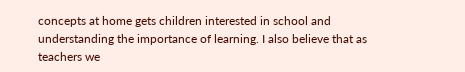concepts at home gets children interested in school and understanding the importance of learning. I also believe that as teachers we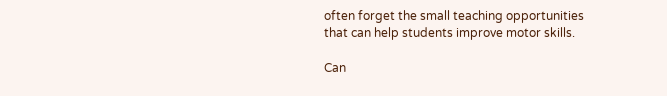often forget the small teaching opportunities that can help students improve motor skills.

Can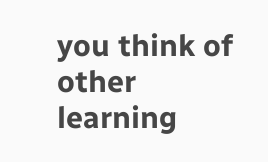you think of other learning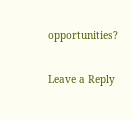opportunities?

Leave a Reply